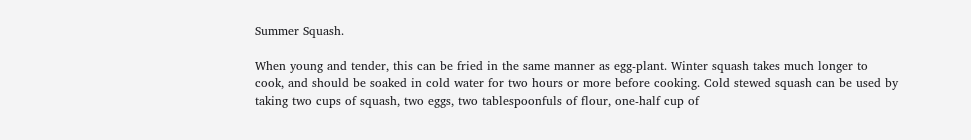Summer Squash.

When young and tender, this can be fried in the same manner as egg-plant. Winter squash takes much longer to cook, and should be soaked in cold water for two hours or more before cooking. Cold stewed squash can be used by taking two cups of squash, two eggs, two tablespoonfuls of flour, one-half cup of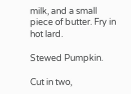milk, and a small piece of butter. Fry in hot lard.

Stewed Pumpkin.

Cut in two,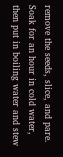remove the seeds, slice, and pare. Soak for an hour in cold water, then put in boiling water and stew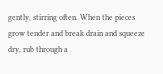gently, stirring often. When the pieces grow tender and break drain and squeeze dry, rub through a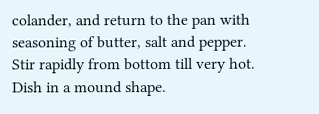colander, and return to the pan with seasoning of butter, salt and pepper. Stir rapidly from bottom till very hot. Dish in a mound shape.